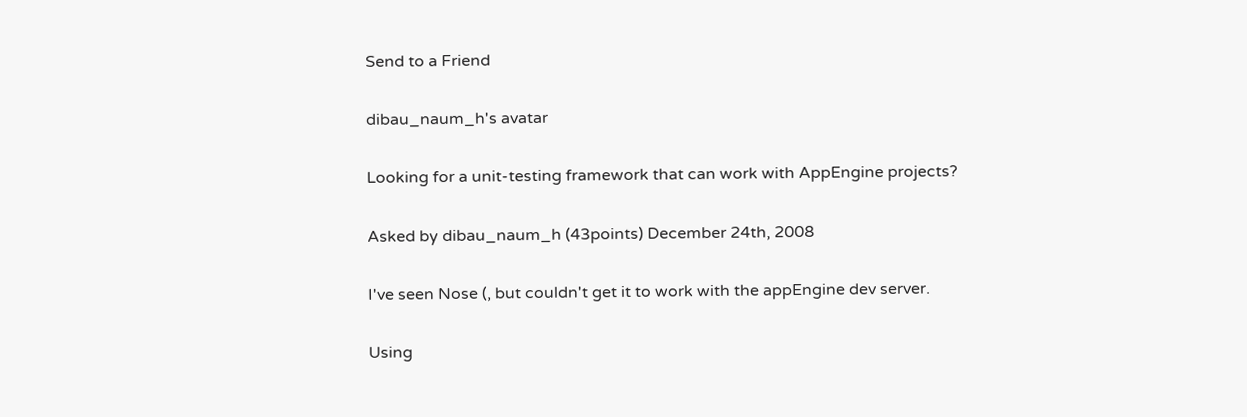Send to a Friend

dibau_naum_h's avatar

Looking for a unit-testing framework that can work with AppEngine projects?

Asked by dibau_naum_h (43points) December 24th, 2008

I've seen Nose (, but couldn't get it to work with the appEngine dev server.

Using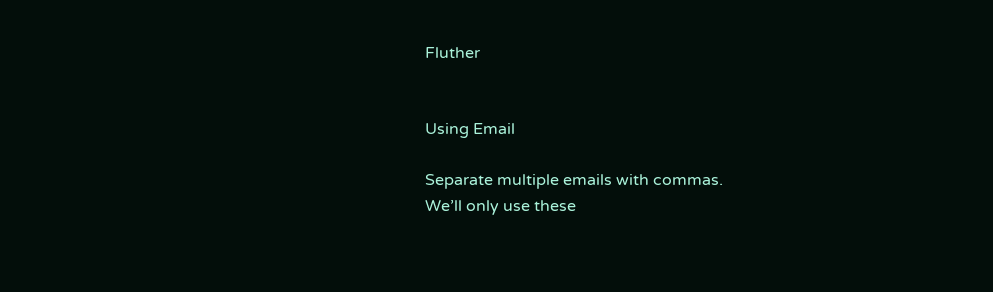Fluther


Using Email

Separate multiple emails with commas.
We’ll only use these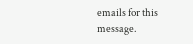emails for this message.